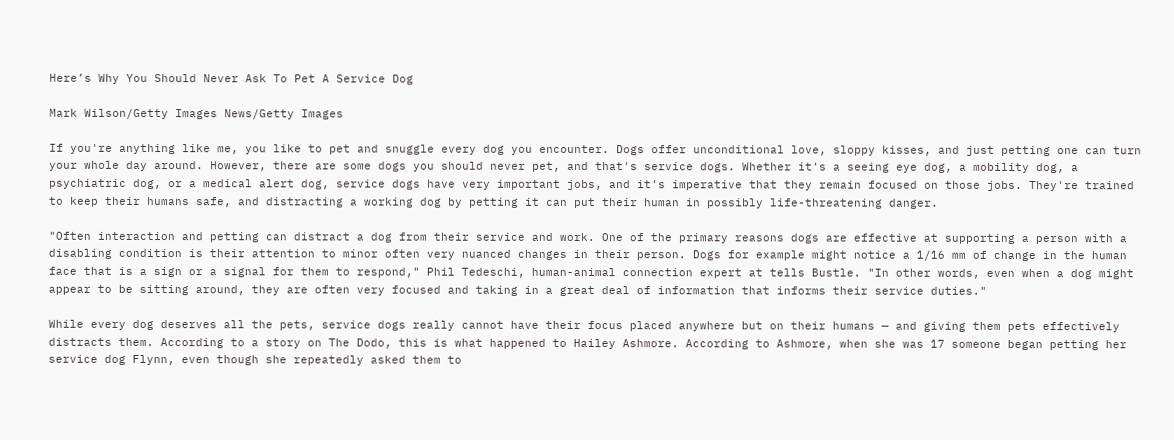Here’s Why You Should Never Ask To Pet A Service Dog

Mark Wilson/Getty Images News/Getty Images

If you're anything like me, you like to pet and snuggle every dog you encounter. Dogs offer unconditional love, sloppy kisses, and just petting one can turn your whole day around. However, there are some dogs you should never pet, and that's service dogs. Whether it's a seeing eye dog, a mobility dog, a psychiatric dog, or a medical alert dog, service dogs have very important jobs, and it's imperative that they remain focused on those jobs. They're trained to keep their humans safe, and distracting a working dog by petting it can put their human in possibly life-threatening danger.

"Often interaction and petting can distract a dog from their service and work. One of the primary reasons dogs are effective at supporting a person with a disabling condition is their attention to minor often very nuanced changes in their person. Dogs for example might notice a 1/16 mm of change in the human face that is a sign or a signal for them to respond," Phil Tedeschi, human-animal connection expert at tells Bustle. "In other words, even when a dog might appear to be sitting around, they are often very focused and taking in a great deal of information that informs their service duties."

While every dog deserves all the pets, service dogs really cannot have their focus placed anywhere but on their humans — and giving them pets effectively distracts them. According to a story on The Dodo, this is what happened to Hailey Ashmore. According to Ashmore, when she was 17 someone began petting her service dog Flynn, even though she repeatedly asked them to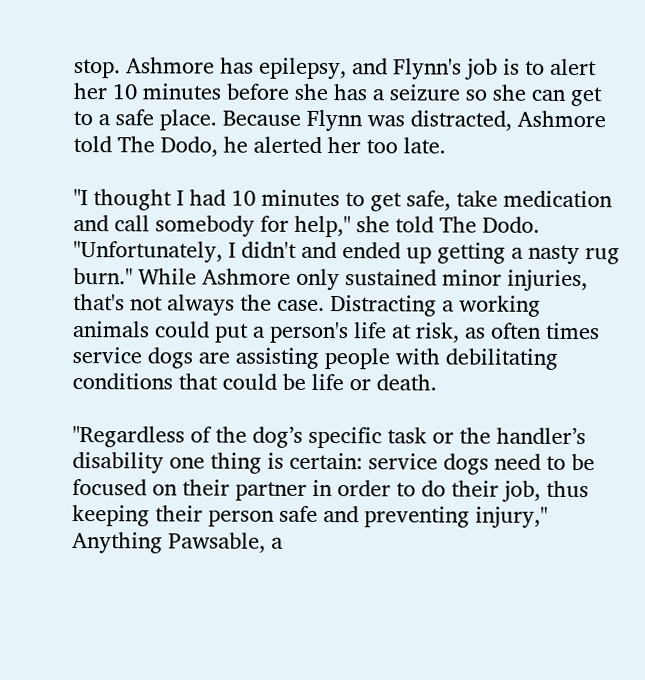stop. Ashmore has epilepsy, and Flynn's job is to alert her 10 minutes before she has a seizure so she can get to a safe place. Because Flynn was distracted, Ashmore told The Dodo, he alerted her too late.

"I thought I had 10 minutes to get safe, take medication and call somebody for help," she told The Dodo. "Unfortunately, I didn't and ended up getting a nasty rug burn." While Ashmore only sustained minor injuries, that's not always the case. Distracting a working animals could put a person's life at risk, as often times service dogs are assisting people with debilitating conditions that could be life or death.

"Regardless of the dog’s specific task or the handler’s disability one thing is certain: service dogs need to be focused on their partner in order to do their job, thus keeping their person safe and preventing injury," Anything Pawsable, a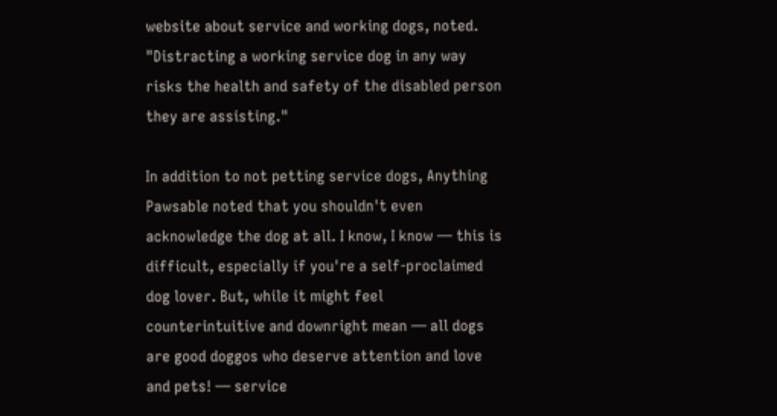website about service and working dogs, noted. "Distracting a working service dog in any way risks the health and safety of the disabled person they are assisting."

In addition to not petting service dogs, Anything Pawsable noted that you shouldn't even acknowledge the dog at all. I know, I know — this is difficult, especially if you're a self-proclaimed dog lover. But, while it might feel counterintuitive and downright mean — all dogs are good doggos who deserve attention and love and pets! — service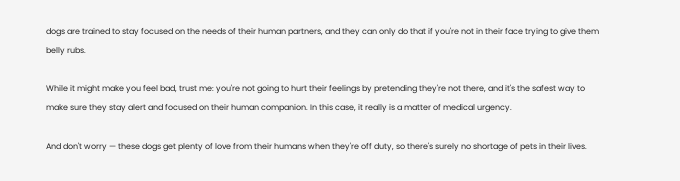dogs are trained to stay focused on the needs of their human partners, and they can only do that if you're not in their face trying to give them belly rubs.

While it might make you feel bad, trust me: you're not going to hurt their feelings by pretending they're not there, and it's the safest way to make sure they stay alert and focused on their human companion. In this case, it really is a matter of medical urgency.

And don't worry — these dogs get plenty of love from their humans when they're off duty, so there's surely no shortage of pets in their lives.